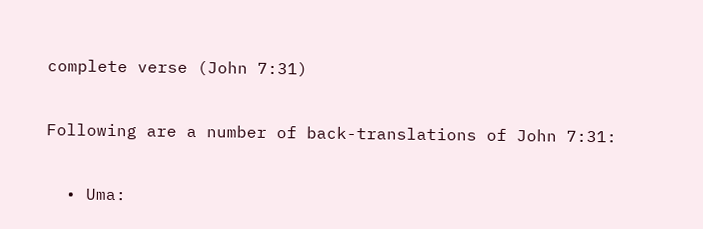complete verse (John 7:31)

Following are a number of back-translations of John 7:31:

  • Uma: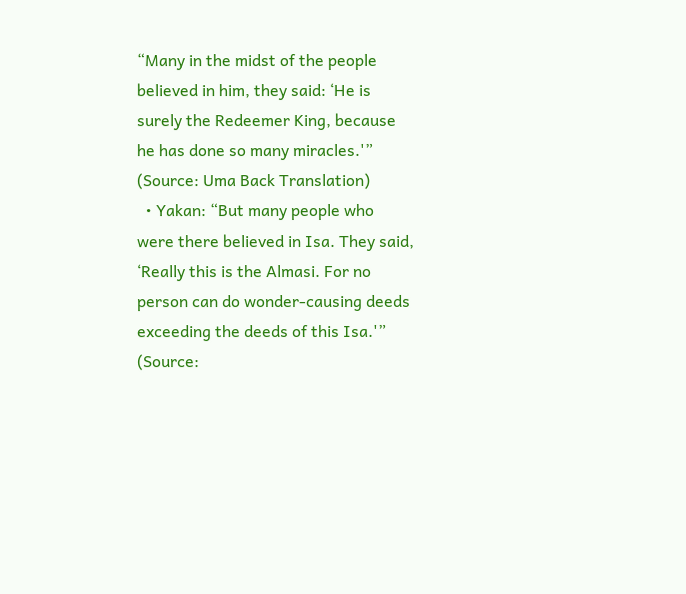“Many in the midst of the people believed in him, they said: ‘He is surely the Redeemer King, because he has done so many miracles.'” (Source: Uma Back Translation)
  • Yakan: “But many people who were there believed in Isa. They said, ‘Really this is the Almasi. For no person can do wonder-causing deeds exceeding the deeds of this Isa.'” (Source: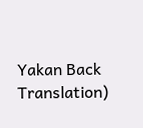Yakan Back Translation)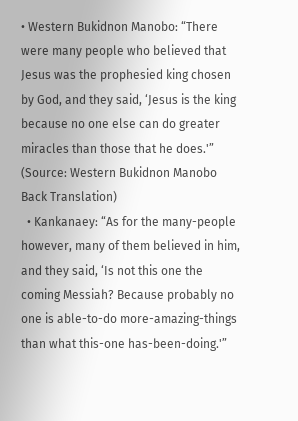• Western Bukidnon Manobo: “There were many people who believed that Jesus was the prophesied king chosen by God, and they said, ‘Jesus is the king because no one else can do greater miracles than those that he does.'” (Source: Western Bukidnon Manobo Back Translation)
  • Kankanaey: “As for the many-people however, many of them believed in him, and they said, ‘Is not this one the coming Messiah? Because probably no one is able-to-do more-amazing-things than what this-one has-been-doing.'”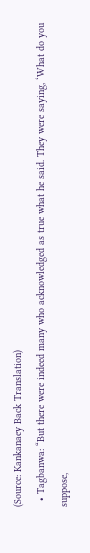(Source: Kankanaey Back Translation)
  • Tagbanwa: “But there were indeed many who acknowledged as true what he said. They were saying, ‘What do you suppose,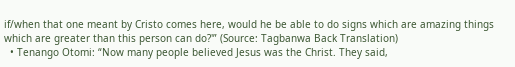if/when that one meant by Cristo comes here, would he be able to do signs which are amazing things which are greater than this person can do?'” (Source: Tagbanwa Back Translation)
  • Tenango Otomi: “Now many people believed Jesus was the Christ. They said,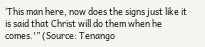‘This man here, now does the signs just like it is said that Christ will do them when he comes.'” (Source: Tenango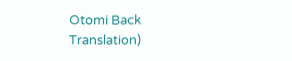Otomi Back Translation)